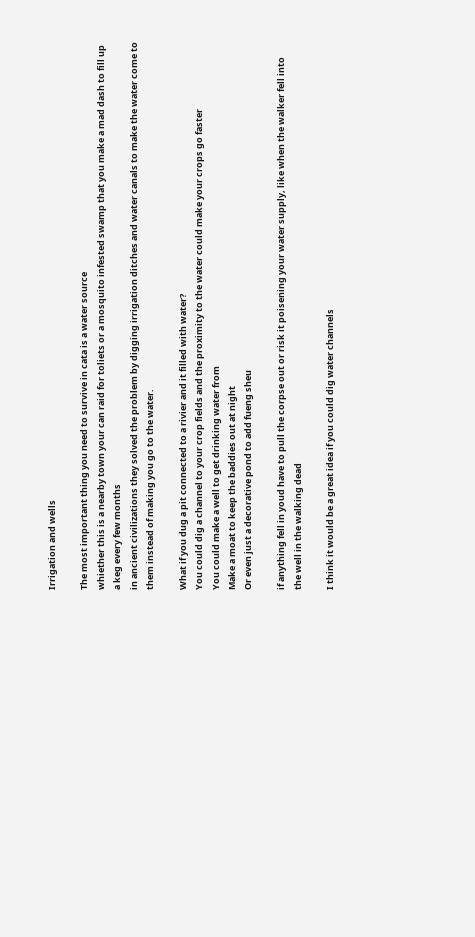Irrigation and wells

The most important thing you need to survive in cata is a water source
whiether this is a nearby town your can raid for toliets or a mosquito infested swamp that you make a mad dash to fill up a keg every few months
in ancient civilizations they solved the problem by digging irrigation ditches and water canals to make the water come to them instead of making you go to the water.

What if you dug a pit connected to a rivier and it filled with water?
You could dig a channel to your crop fields and the proximity to the water could make your crops go faster
You could make a well to get drinking water from
Make a moat to keep the baddies out at night
Or even just a decorative pond to add fueng sheu

if anything fell in youd have to pull the corpse out or risk it poisening your water supply, like when the walker fell into the well in the walking dead

I think it would be a great idea if you could dig water channels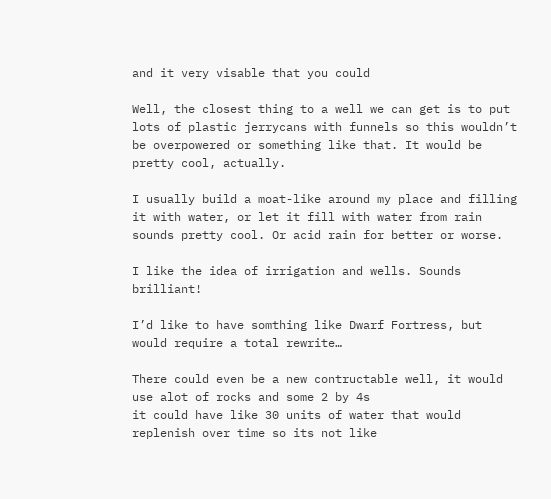and it very visable that you could

Well, the closest thing to a well we can get is to put lots of plastic jerrycans with funnels so this wouldn’t be overpowered or something like that. It would be pretty cool, actually.

I usually build a moat-like around my place and filling it with water, or let it fill with water from rain sounds pretty cool. Or acid rain for better or worse.

I like the idea of irrigation and wells. Sounds brilliant!

I’d like to have somthing like Dwarf Fortress, but would require a total rewrite…

There could even be a new contructable well, it would use alot of rocks and some 2 by 4s
it could have like 30 units of water that would replenish over time so its not like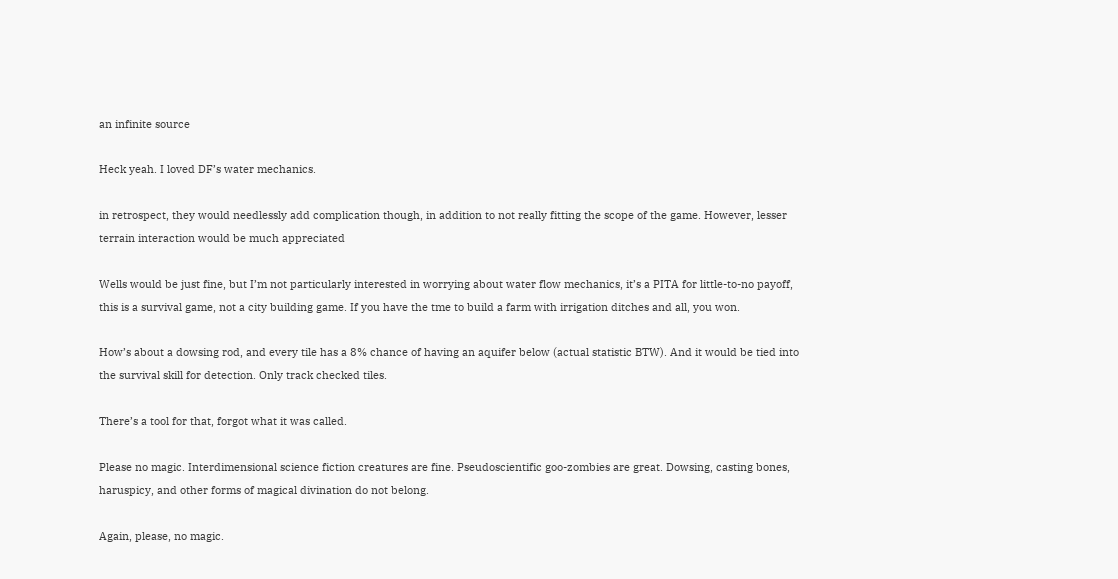an infinite source

Heck yeah. I loved DF’s water mechanics.

in retrospect, they would needlessly add complication though, in addition to not really fitting the scope of the game. However, lesser terrain interaction would be much appreciated

Wells would be just fine, but I’m not particularly interested in worrying about water flow mechanics, it’s a PITA for little-to-no payoff, this is a survival game, not a city building game. If you have the tme to build a farm with irrigation ditches and all, you won.

How’s about a dowsing rod, and every tile has a 8% chance of having an aquifer below (actual statistic BTW). And it would be tied into the survival skill for detection. Only track checked tiles.

There’s a tool for that, forgot what it was called.

Please no magic. Interdimensional science fiction creatures are fine. Pseudoscientific goo-zombies are great. Dowsing, casting bones, haruspicy, and other forms of magical divination do not belong.

Again, please, no magic.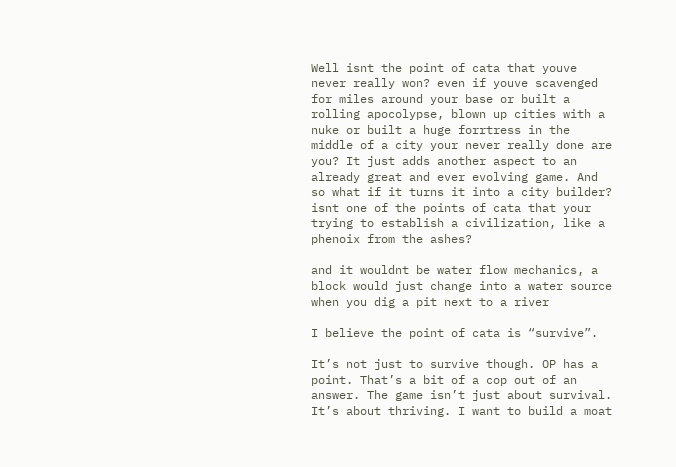Well isnt the point of cata that youve never really won? even if youve scavenged for miles around your base or built a rolling apocolypse, blown up cities with a nuke or built a huge forrtress in the middle of a city your never really done are you? It just adds another aspect to an already great and ever evolving game. And so what if it turns it into a city builder? isnt one of the points of cata that your trying to establish a civilization, like a phenoix from the ashes?

and it wouldnt be water flow mechanics, a block would just change into a water source when you dig a pit next to a river

I believe the point of cata is “survive”.

It’s not just to survive though. OP has a point. That’s a bit of a cop out of an answer. The game isn’t just about survival. It’s about thriving. I want to build a moat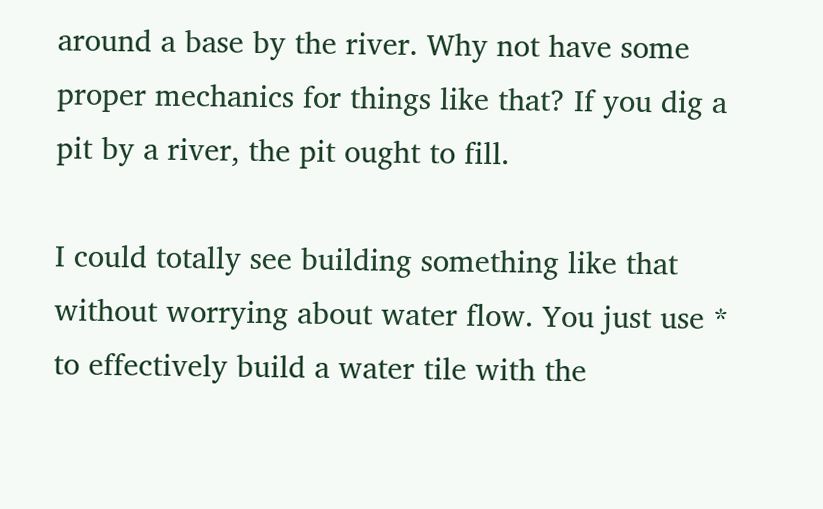around a base by the river. Why not have some proper mechanics for things like that? If you dig a pit by a river, the pit ought to fill.

I could totally see building something like that without worrying about water flow. You just use * to effectively build a water tile with the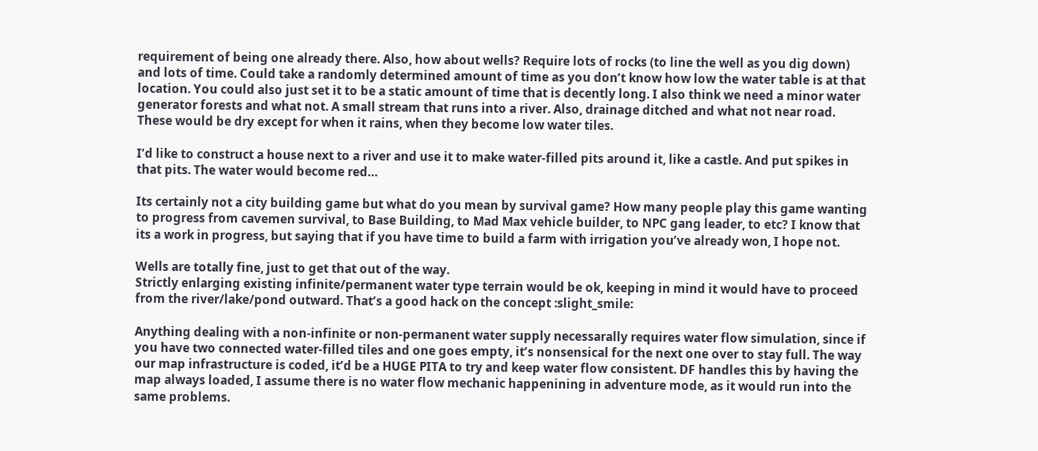requirement of being one already there. Also, how about wells? Require lots of rocks (to line the well as you dig down) and lots of time. Could take a randomly determined amount of time as you don’t know how low the water table is at that location. You could also just set it to be a static amount of time that is decently long. I also think we need a minor water generator forests and what not. A small stream that runs into a river. Also, drainage ditched and what not near road. These would be dry except for when it rains, when they become low water tiles.

I’d like to construct a house next to a river and use it to make water-filled pits around it, like a castle. And put spikes in that pits. The water would become red…

Its certainly not a city building game but what do you mean by survival game? How many people play this game wanting to progress from cavemen survival, to Base Building, to Mad Max vehicle builder, to NPC gang leader, to etc? I know that its a work in progress, but saying that if you have time to build a farm with irrigation you’ve already won, I hope not.

Wells are totally fine, just to get that out of the way.
Strictly enlarging existing infinite/permanent water type terrain would be ok, keeping in mind it would have to proceed from the river/lake/pond outward. That’s a good hack on the concept :slight_smile:

Anything dealing with a non-infinite or non-permanent water supply necessarally requires water flow simulation, since if you have two connected water-filled tiles and one goes empty, it’s nonsensical for the next one over to stay full. The way our map infrastructure is coded, it’d be a HUGE PITA to try and keep water flow consistent. DF handles this by having the map always loaded, I assume there is no water flow mechanic happenining in adventure mode, as it would run into the same problems.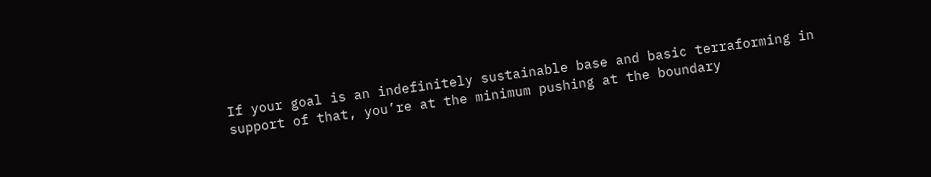If your goal is an indefinitely sustainable base and basic terraforming in support of that, you’re at the minimum pushing at the boundary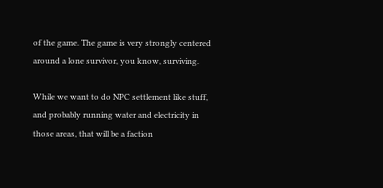of the game. The game is very strongly centered around a lone survivor, you know, surviving.

While we want to do NPC settlement like stuff, and probably running water and electricity in those areas, that will be a faction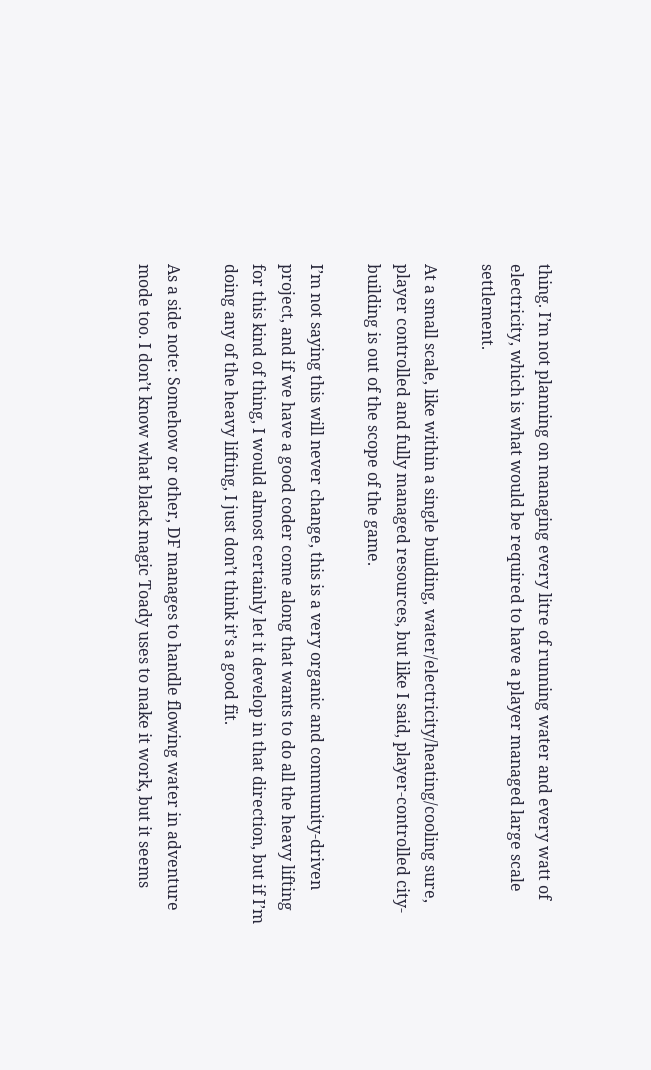thing. I’m not planning on managing every litre of running water and every watt of electricity, which is what would be required to have a player managed large scale settlement.

At a small scale, like within a single building, water/electricity/heating/cooling sure, player controlled and fully managed resources, but like I said, player-controlled city-building is out of the scope of the game.

I’m not saying this will never change, this is a very organic and community-driven project, and if we have a good coder come along that wants to do all the heavy lifting for this kind of thing, I would almost certainly let it develop in that direction, but if I’m doing any of the heavy lifting, I just don’t think it’s a good fit.

As a side note: Somehow or other, DF manages to handle flowing water in adventure mode too. I don’t know what black magic Toady uses to make it work, but it seems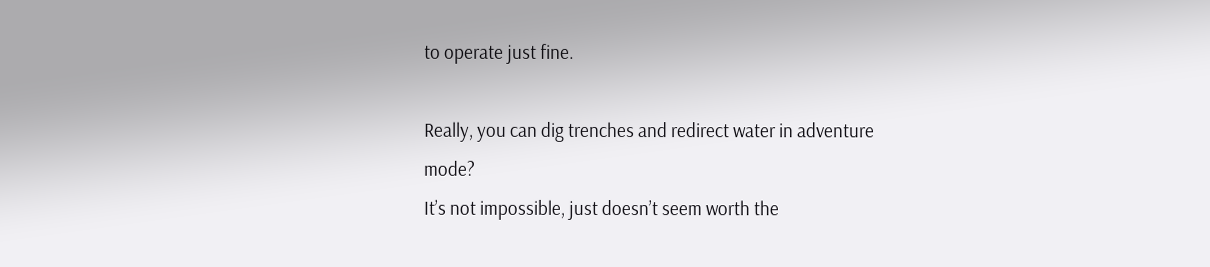to operate just fine.

Really, you can dig trenches and redirect water in adventure mode?
It’s not impossible, just doesn’t seem worth the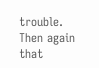trouble.
Then again that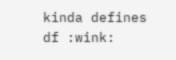kinda defines df :wink: